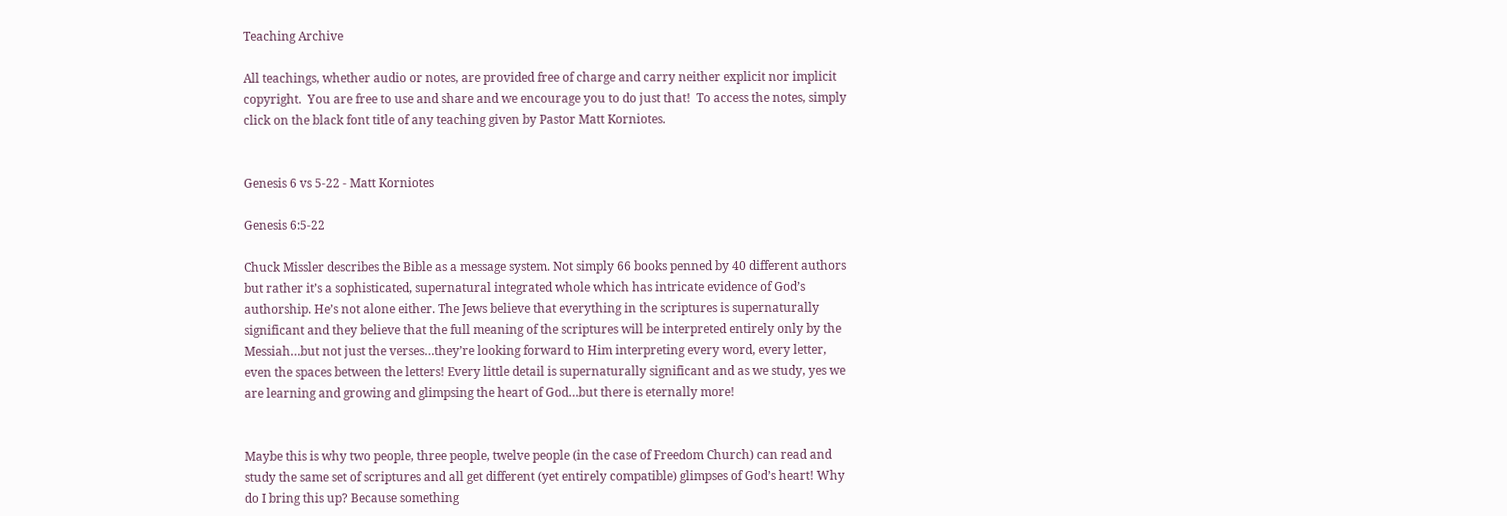Teaching Archive

All teachings, whether audio or notes, are provided free of charge and carry neither explicit nor implicit copyright.  You are free to use and share and we encourage you to do just that!  To access the notes, simply click on the black font title of any teaching given by Pastor Matt Korniotes.


Genesis 6 vs 5-22 - Matt Korniotes

Genesis 6:5-22

Chuck Missler describes the Bible as a message system. Not simply 66 books penned by 40 different authors but rather it’s a sophisticated, supernatural integrated whole which has intricate evidence of God’s authorship. He’s not alone either. The Jews believe that everything in the scriptures is supernaturally significant and they believe that the full meaning of the scriptures will be interpreted entirely only by the Messiah…but not just the verses…they’re looking forward to Him interpreting every word, every letter, even the spaces between the letters! Every little detail is supernaturally significant and as we study, yes we are learning and growing and glimpsing the heart of God…but there is eternally more!


Maybe this is why two people, three people, twelve people (in the case of Freedom Church) can read and study the same set of scriptures and all get different (yet entirely compatible) glimpses of God’s heart! Why do I bring this up? Because something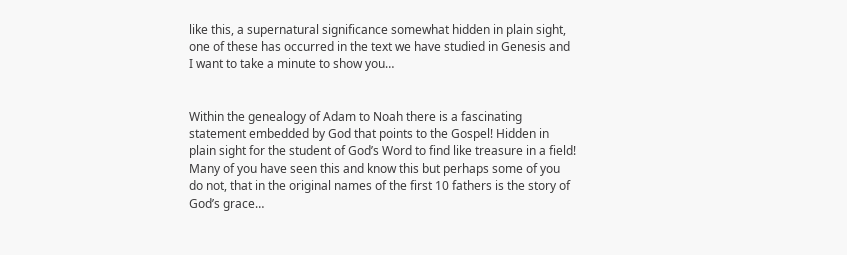like this, a supernatural significance somewhat hidden in plain sight, one of these has occurred in the text we have studied in Genesis and I want to take a minute to show you…


Within the genealogy of Adam to Noah there is a fascinating statement embedded by God that points to the Gospel! Hidden in plain sight for the student of God’s Word to find like treasure in a field! Many of you have seen this and know this but perhaps some of you do not, that in the original names of the first 10 fathers is the story of God’s grace…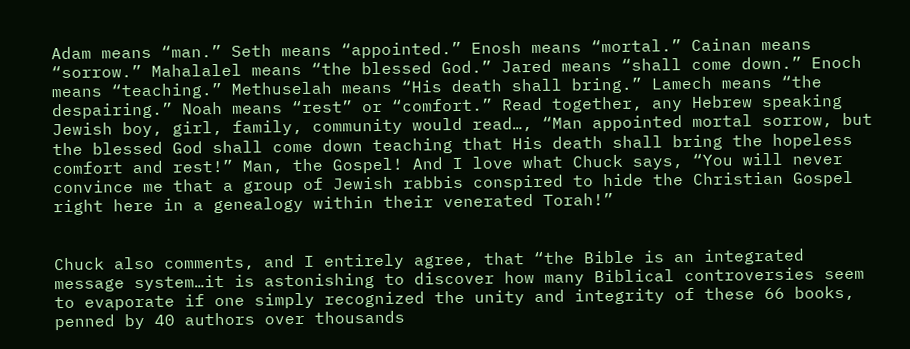Adam means “man.” Seth means “appointed.” Enosh means “mortal.” Cainan means “sorrow.” Mahalalel means “the blessed God.” Jared means “shall come down.” Enoch means “teaching.” Methuselah means “His death shall bring.” Lamech means “the despairing.” Noah means “rest” or “comfort.” Read together, any Hebrew speaking Jewish boy, girl, family, community would read…, “Man appointed mortal sorrow, but the blessed God shall come down teaching that His death shall bring the hopeless comfort and rest!” Man, the Gospel! And I love what Chuck says, “You will never convince me that a group of Jewish rabbis conspired to hide the Christian Gospel right here in a genealogy within their venerated Torah!”


Chuck also comments, and I entirely agree, that “the Bible is an integrated message system…it is astonishing to discover how many Biblical controversies seem to evaporate if one simply recognized the unity and integrity of these 66 books, penned by 40 authors over thousands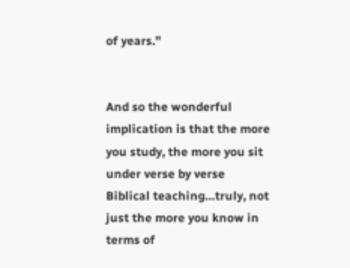of years.”


And so the wonderful implication is that the more you study, the more you sit under verse by verse Biblical teaching…truly, not just the more you know in terms of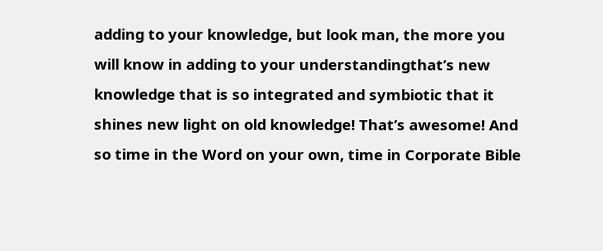adding to your knowledge, but look man, the more you will know in adding to your understandingthat’s new knowledge that is so integrated and symbiotic that it shines new light on old knowledge! That’s awesome! And so time in the Word on your own, time in Corporate Bible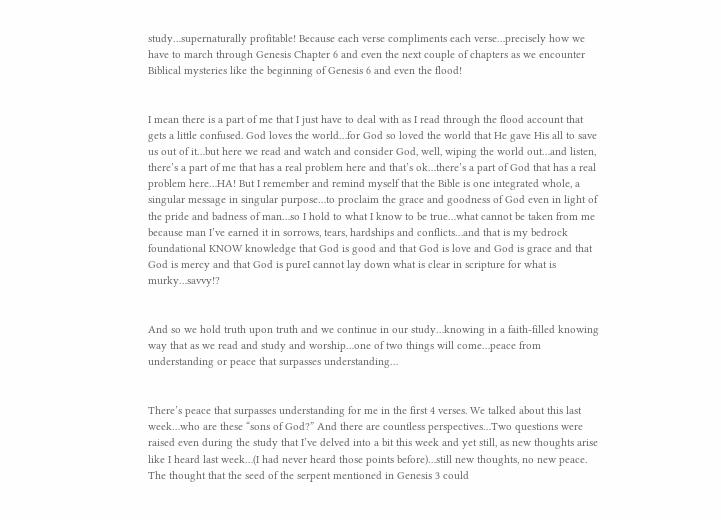study…supernaturally profitable! Because each verse compliments each verse…precisely how we have to march through Genesis Chapter 6 and even the next couple of chapters as we encounter Biblical mysteries like the beginning of Genesis 6 and even the flood!


I mean there is a part of me that I just have to deal with as I read through the flood account that gets a little confused. God loves the world…for God so loved the world that He gave His all to save us out of it…but here we read and watch and consider God, well, wiping the world out…and listen, there’s a part of me that has a real problem here and that’s ok…there’s a part of God that has a real problem here…HA! But I remember and remind myself that the Bible is one integrated whole, a singular message in singular purpose…to proclaim the grace and goodness of God even in light of the pride and badness of man…so I hold to what I know to be true…what cannot be taken from me because man I’ve earned it in sorrows, tears, hardships and conflicts…and that is my bedrock foundational KNOW knowledge that God is good and that God is love and God is grace and that God is mercy and that God is pureI cannot lay down what is clear in scripture for what is murky…savvy!?


And so we hold truth upon truth and we continue in our study…knowing in a faith-filled knowing way that as we read and study and worship…one of two things will come…peace from understanding or peace that surpasses understanding…


There’s peace that surpasses understanding for me in the first 4 verses. We talked about this last week…who are these “sons of God?” And there are countless perspectives…Two questions were raised even during the study that I’ve delved into a bit this week and yet still, as new thoughts arise like I heard last week…(I had never heard those points before)…still new thoughts, no new peace. The thought that the seed of the serpent mentioned in Genesis 3 could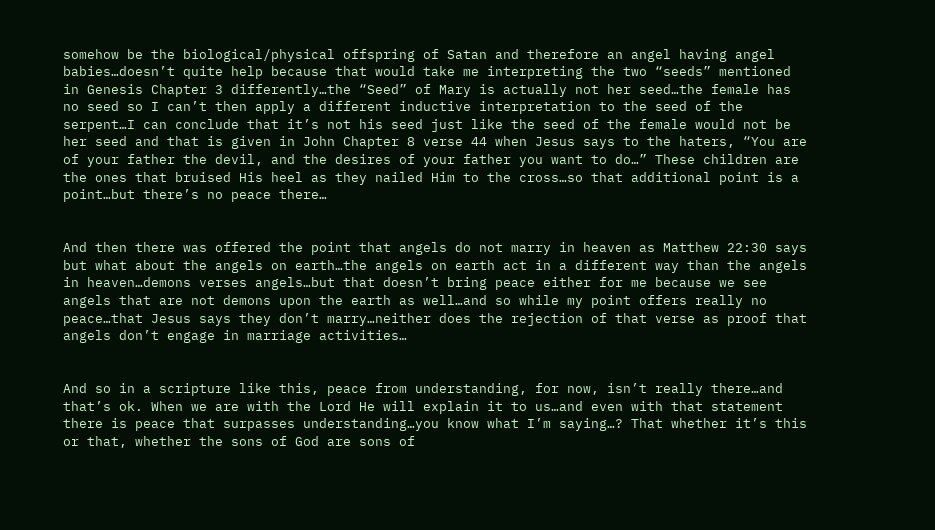somehow be the biological/physical offspring of Satan and therefore an angel having angel babies…doesn’t quite help because that would take me interpreting the two “seeds” mentioned in Genesis Chapter 3 differently…the “Seed” of Mary is actually not her seed…the female has no seed so I can’t then apply a different inductive interpretation to the seed of the serpent…I can conclude that it’s not his seed just like the seed of the female would not be her seed and that is given in John Chapter 8 verse 44 when Jesus says to the haters, “You are of your father the devil, and the desires of your father you want to do…” These children are the ones that bruised His heel as they nailed Him to the cross…so that additional point is a point…but there’s no peace there…


And then there was offered the point that angels do not marry in heaven as Matthew 22:30 says but what about the angels on earth…the angels on earth act in a different way than the angels in heaven…demons verses angels…but that doesn’t bring peace either for me because we see angels that are not demons upon the earth as well…and so while my point offers really no peace…that Jesus says they don’t marry…neither does the rejection of that verse as proof that angels don’t engage in marriage activities…


And so in a scripture like this, peace from understanding, for now, isn’t really there…and that’s ok. When we are with the Lord He will explain it to us…and even with that statement there is peace that surpasses understanding…you know what I’m saying…? That whether it’s this or that, whether the sons of God are sons of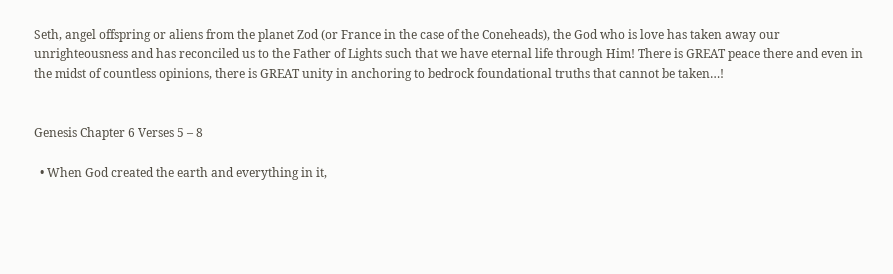Seth, angel offspring or aliens from the planet Zod (or France in the case of the Coneheads), the God who is love has taken away our unrighteousness and has reconciled us to the Father of Lights such that we have eternal life through Him! There is GREAT peace there and even in the midst of countless opinions, there is GREAT unity in anchoring to bedrock foundational truths that cannot be taken…!


Genesis Chapter 6 Verses 5 – 8

  • When God created the earth and everything in it,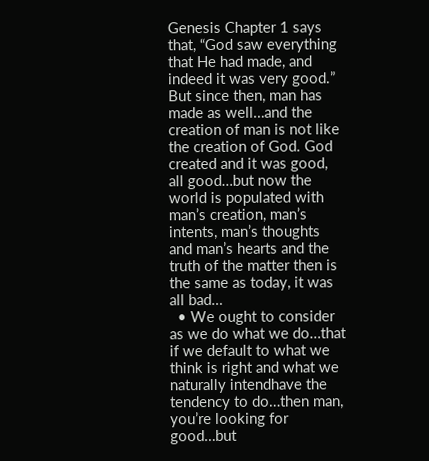Genesis Chapter 1 says that, “God saw everything that He had made, and indeed it was very good.” But since then, man has made as well…and the creation of man is not like the creation of God. God created and it was good, all good…but now the world is populated with man’s creation, man’s intents, man’s thoughts and man’s hearts and the truth of the matter then is the same as today, it was all bad…
  • We ought to consider as we do what we do…that if we default to what we think is right and what we naturally intendhave the tendency to do…then man, you’re looking for good…but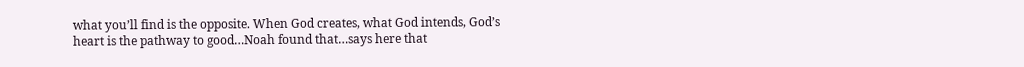what you’ll find is the opposite. When God creates, what God intends, God’s heart is the pathway to good…Noah found that…says here that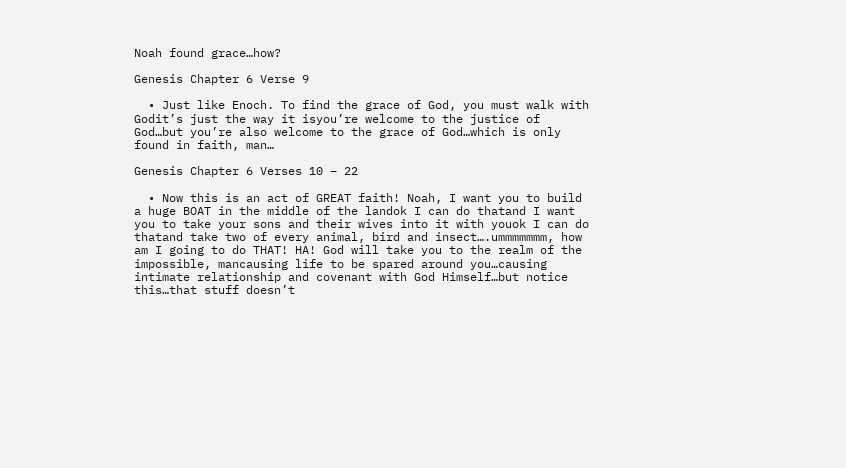Noah found grace…how?

Genesis Chapter 6 Verse 9

  • Just like Enoch. To find the grace of God, you must walk with Godit’s just the way it isyou’re welcome to the justice of God…but you’re also welcome to the grace of God…which is only found in faith, man…

Genesis Chapter 6 Verses 10 – 22

  • Now this is an act of GREAT faith! Noah, I want you to build a huge BOAT in the middle of the landok I can do thatand I want you to take your sons and their wives into it with youok I can do thatand take two of every animal, bird and insect….ummmmmmm, how am I going to do THAT! HA! God will take you to the realm of the impossible, mancausing life to be spared around you…causing intimate relationship and covenant with God Himself…but notice this…that stuff doesn’t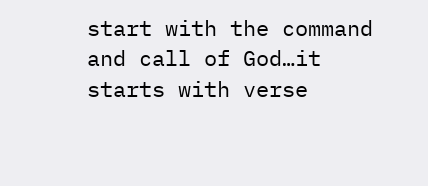start with the command and call of God…it starts with verse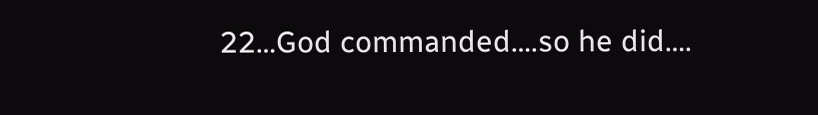22…God commanded….so he did….